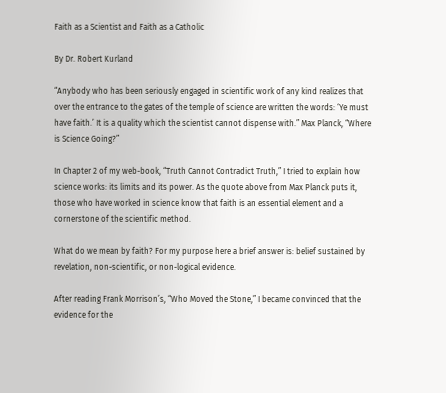Faith as a Scientist and Faith as a Catholic

By Dr. Robert Kurland

“Anybody who has been seriously engaged in scientific work of any kind realizes that over the entrance to the gates of the temple of science are written the words: ‘Ye must have faith.’ It is a quality which the scientist cannot dispense with.” Max Planck, “Where is Science Going?”

In Chapter 2 of my web-book, “Truth Cannot Contradict Truth,” I tried to explain how science works: its limits and its power. As the quote above from Max Planck puts it, those who have worked in science know that faith is an essential element and a cornerstone of the scientific method.

What do we mean by faith? For my purpose here a brief answer is: belief sustained by revelation, non-scientific, or non-logical evidence.

After reading Frank Morrison’s, “Who Moved the Stone,” I became convinced that the evidence for the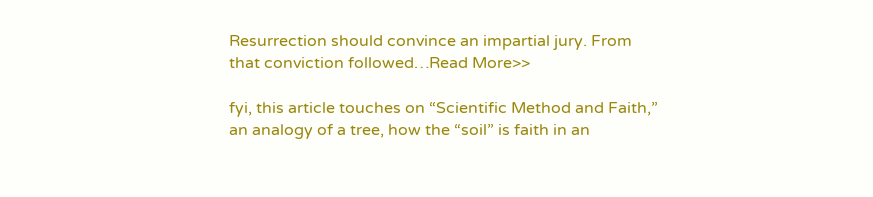Resurrection should convince an impartial jury. From that conviction followed…Read More>>

fyi, this article touches on “Scientific Method and Faith,” an analogy of a tree, how the “soil” is faith in an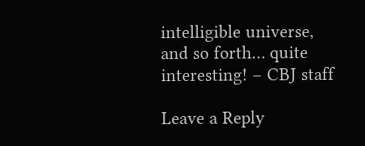intelligible universe, and so forth… quite interesting! – CBJ staff

Leave a Reply